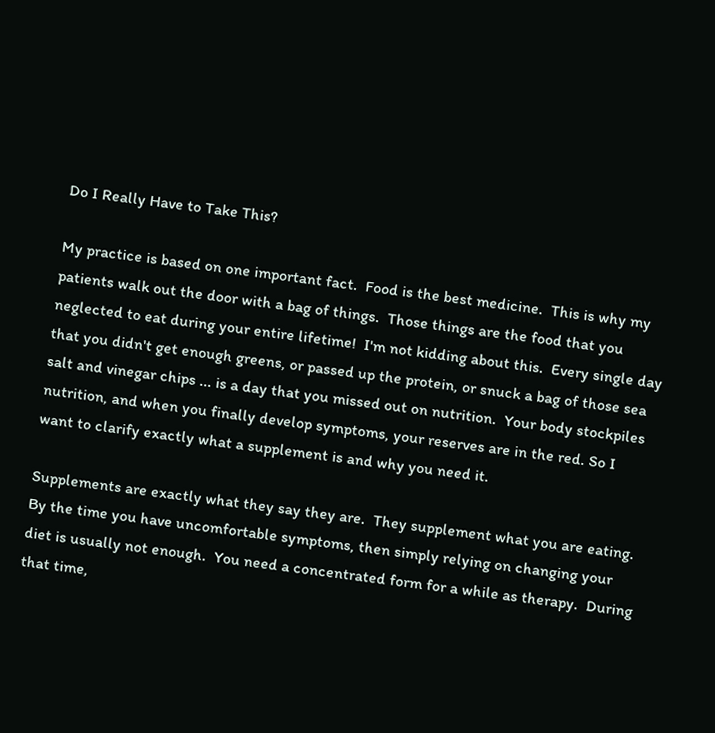Do I Really Have to Take This?

My practice is based on one important fact.  Food is the best medicine.  This is why my patients walk out the door with a bag of things.  Those things are the food that you neglected to eat during your entire lifetime!  I'm not kidding about this.  Every single day that you didn't get enough greens, or passed up the protein, or snuck a bag of those sea salt and vinegar chips ... is a day that you missed out on nutrition.  Your body stockpiles nutrition, and when you finally develop symptoms, your reserves are in the red. So I want to clarify exactly what a supplement is and why you need it.

Supplements are exactly what they say they are.  They supplement what you are eating.  By the time you have uncomfortable symptoms, then simply relying on changing your diet is usually not enough.  You need a concentrated form for a while as therapy.  During that time,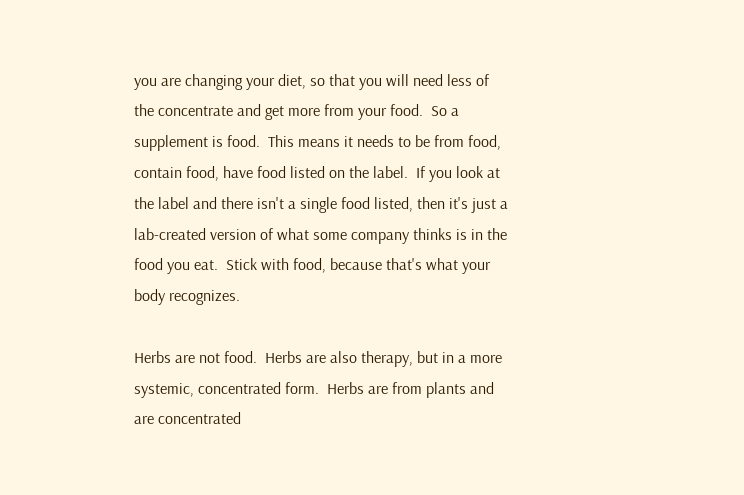you are changing your diet, so that you will need less of the concentrate and get more from your food.  So a supplement is food.  This means it needs to be from food, contain food, have food listed on the label.  If you look at the label and there isn't a single food listed, then it's just a lab-created version of what some company thinks is in the food you eat.  Stick with food, because that's what your body recognizes.

Herbs are not food.  Herbs are also therapy, but in a more systemic, concentrated form.  Herbs are from plants and are concentrated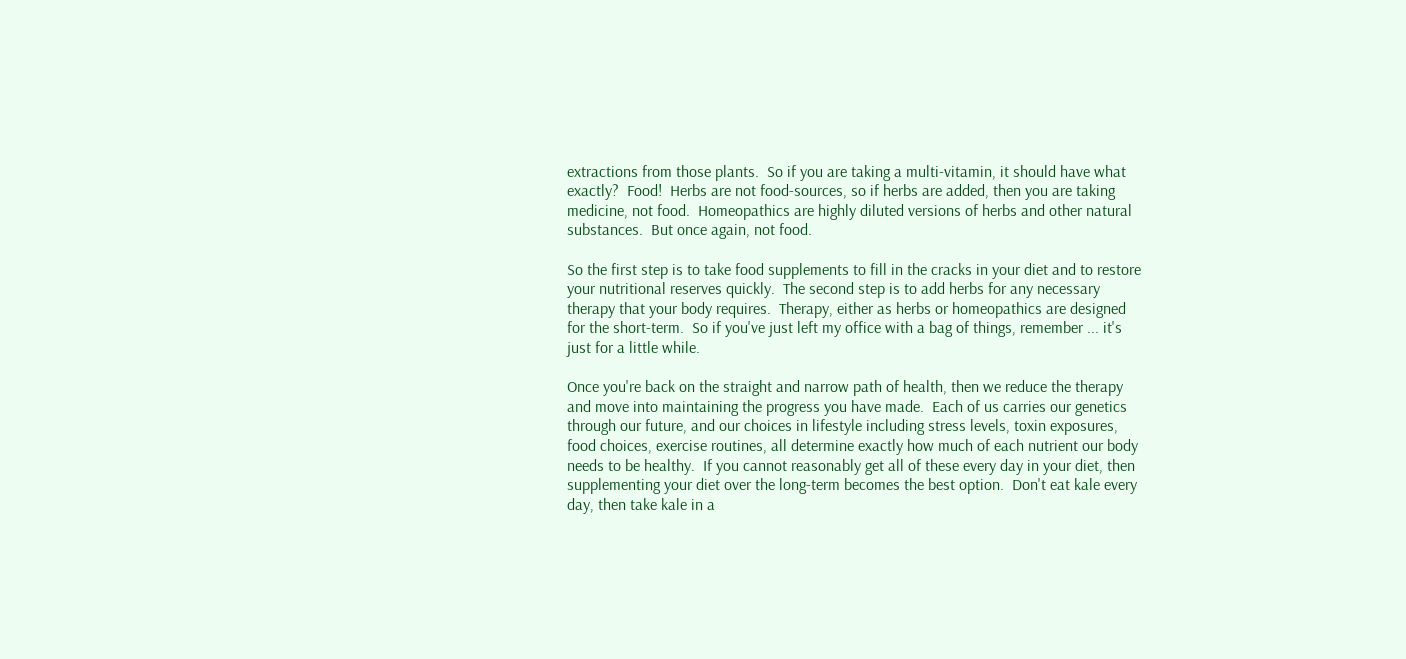extractions from those plants.  So if you are taking a multi-vitamin, it should have what exactly?  Food!  Herbs are not food-sources, so if herbs are added, then you are taking medicine, not food.  Homeopathics are highly diluted versions of herbs and other natural substances.  But once again, not food.

So the first step is to take food supplements to fill in the cracks in your diet and to restore your nutritional reserves quickly.  The second step is to add herbs for any necessary therapy that your body requires.  Therapy, either as herbs or homeopathics are designed for the short-term.  So if you've just left my office with a bag of things, remember ... it's just for a little while.

Once you're back on the straight and narrow path of health, then we reduce the therapy and move into maintaining the progress you have made.  Each of us carries our genetics through our future, and our choices in lifestyle including stress levels, toxin exposures, food choices, exercise routines, all determine exactly how much of each nutrient our body needs to be healthy.  If you cannot reasonably get all of these every day in your diet, then supplementing your diet over the long-term becomes the best option.  Don't eat kale every day, then take kale in a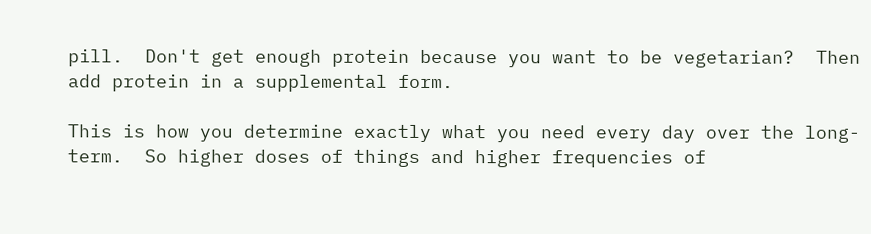pill.  Don't get enough protein because you want to be vegetarian?  Then add protein in a supplemental form.

This is how you determine exactly what you need every day over the long-term.  So higher doses of things and higher frequencies of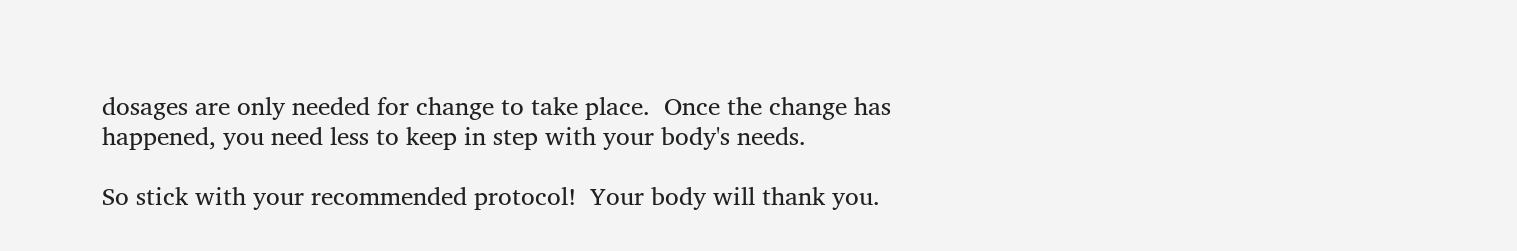dosages are only needed for change to take place.  Once the change has happened, you need less to keep in step with your body's needs.

So stick with your recommended protocol!  Your body will thank you.